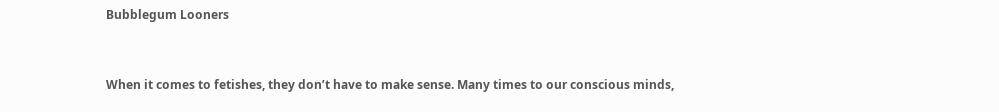Bubblegum Looners


When it comes to fetishes, they don’t have to make sense. Many times to our conscious minds,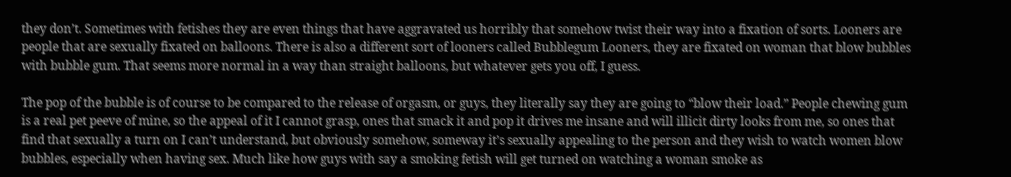they don’t. Sometimes with fetishes they are even things that have aggravated us horribly that somehow twist their way into a fixation of sorts. Looners are people that are sexually fixated on balloons. There is also a different sort of looners called Bubblegum Looners, they are fixated on woman that blow bubbles with bubble gum. That seems more normal in a way than straight balloons, but whatever gets you off, I guess.

The pop of the bubble is of course to be compared to the release of orgasm, or guys, they literally say they are going to “blow their load.” People chewing gum is a real pet peeve of mine, so the appeal of it I cannot grasp, ones that smack it and pop it drives me insane and will illicit dirty looks from me, so ones that find that sexually a turn on I can’t understand, but obviously somehow, someway it’s sexually appealing to the person and they wish to watch women blow bubbles, especially when having sex. Much like how guys with say a smoking fetish will get turned on watching a woman smoke as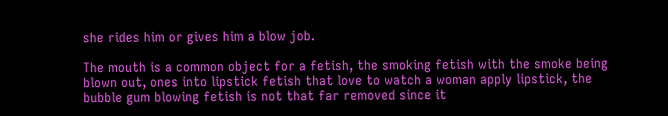she rides him or gives him a blow job.

The mouth is a common object for a fetish, the smoking fetish with the smoke being blown out, ones into lipstick fetish that love to watch a woman apply lipstick, the bubble gum blowing fetish is not that far removed since it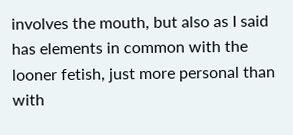involves the mouth, but also as I said has elements in common with the looner fetish, just more personal than with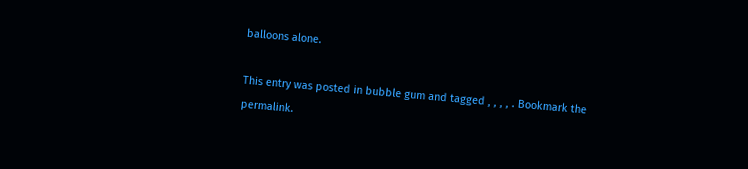balloons alone.

This entry was posted in bubble gum and tagged , , , , . Bookmark the permalink.